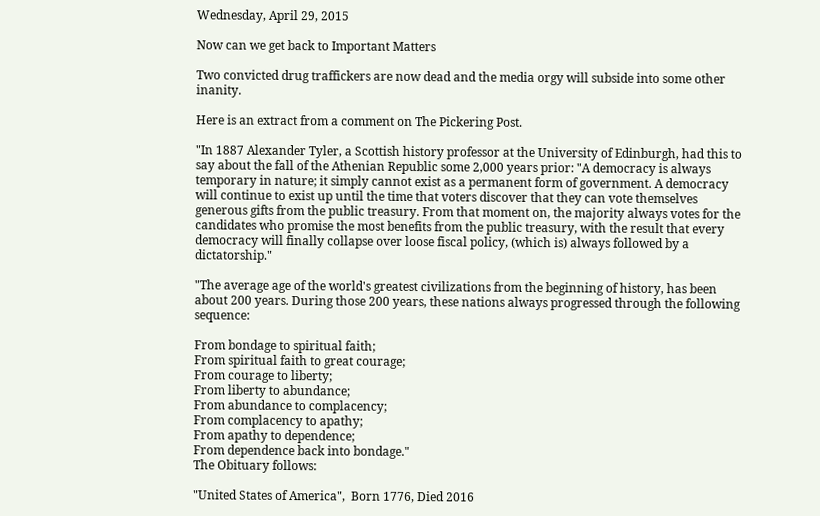Wednesday, April 29, 2015

Now can we get back to Important Matters

Two convicted drug traffickers are now dead and the media orgy will subside into some other inanity.

Here is an extract from a comment on The Pickering Post.

"In 1887 Alexander Tyler, a Scottish history professor at the University of Edinburgh, had this to say about the fall of the Athenian Republic some 2,000 years prior: "A democracy is always temporary in nature; it simply cannot exist as a permanent form of government. A democracy will continue to exist up until the time that voters discover that they can vote themselves generous gifts from the public treasury. From that moment on, the majority always votes for the candidates who promise the most benefits from the public treasury, with the result that every democracy will finally collapse over loose fiscal policy, (which is) always followed by a dictatorship."

"The average age of the world's greatest civilizations from the beginning of history, has been about 200 years. During those 200 years, these nations always progressed through the following sequence:

From bondage to spiritual faith;
From spiritual faith to great courage;
From courage to liberty;
From liberty to abundance;
From abundance to complacency;
From complacency to apathy;
From apathy to dependence;
From dependence back into bondage."
The Obituary follows:

"United States of America",  Born 1776, Died 2016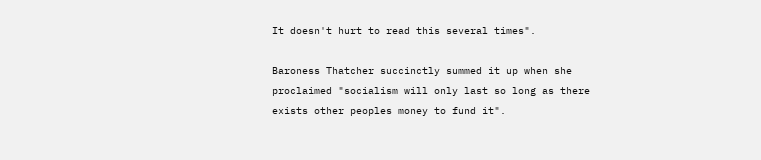It doesn't hurt to read this several times".

Baroness Thatcher succinctly summed it up when she proclaimed "socialism will only last so long as there exists other peoples money to fund it".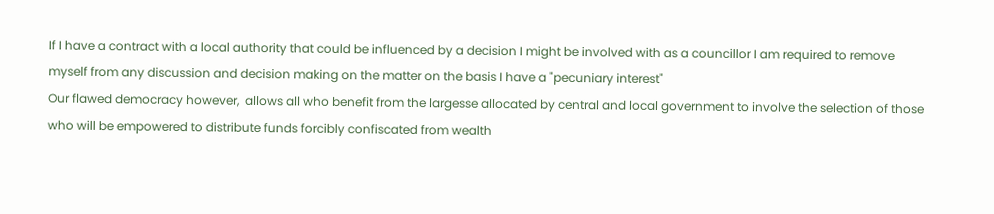If I have a contract with a local authority that could be influenced by a decision I might be involved with as a councillor I am required to remove myself from any discussion and decision making on the matter on the basis I have a "pecuniary interest"
Our flawed democracy however,  allows all who benefit from the largesse allocated by central and local government to involve the selection of those who will be empowered to distribute funds forcibly confiscated from wealth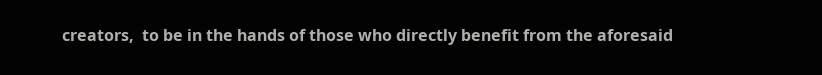creators,  to be in the hands of those who directly benefit from the aforesaid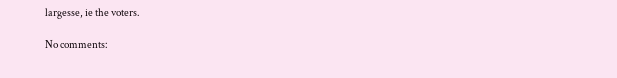largesse, ie the voters.

No comments: